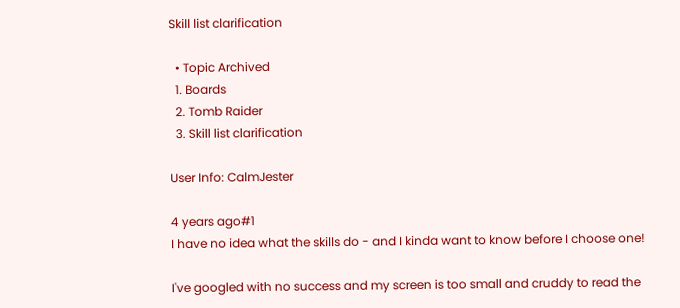Skill list clarification

  • Topic Archived
  1. Boards
  2. Tomb Raider
  3. Skill list clarification

User Info: CalmJester

4 years ago#1
I have no idea what the skills do - and I kinda want to know before I choose one!

I've googled with no success and my screen is too small and cruddy to read the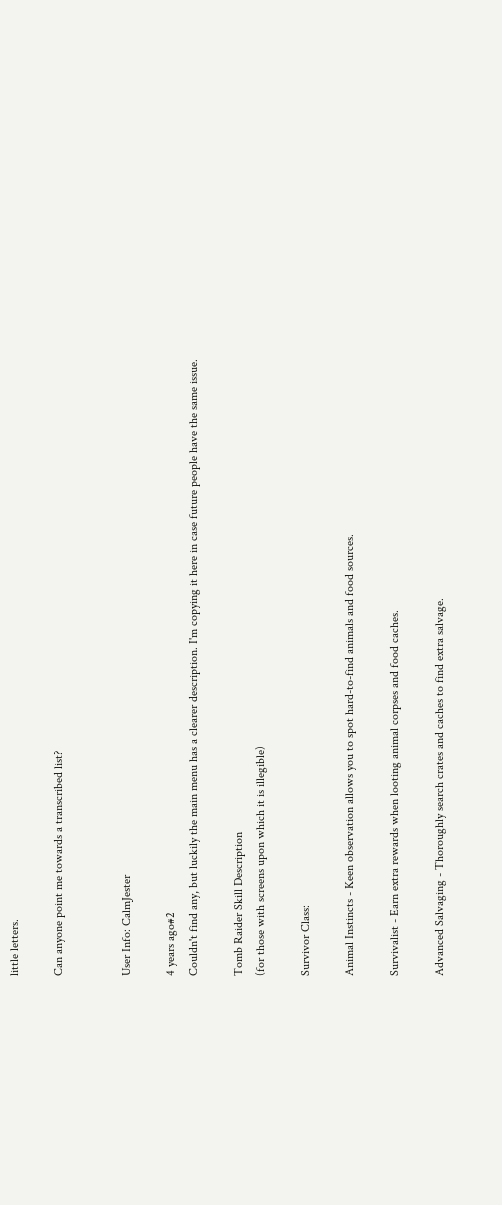little letters.

Can anyone point me towards a transcribed list?


User Info: CalmJester

4 years ago#2
Couldn't find any, but luckily the main menu has a clearer description. I'm copying it here in case future people have the same issue.

Tomb Raider Skill Description
(for those with screens upon which it is illegible)

Survivor Class:

Animal Instincts - Keen observation allows you to spot hard-to-find animals and food sources.

Survivalist - Earn extra rewards when looting animal corpses and food caches.

Advanced Salvaging - Thoroughly search crates and caches to find extra salvage.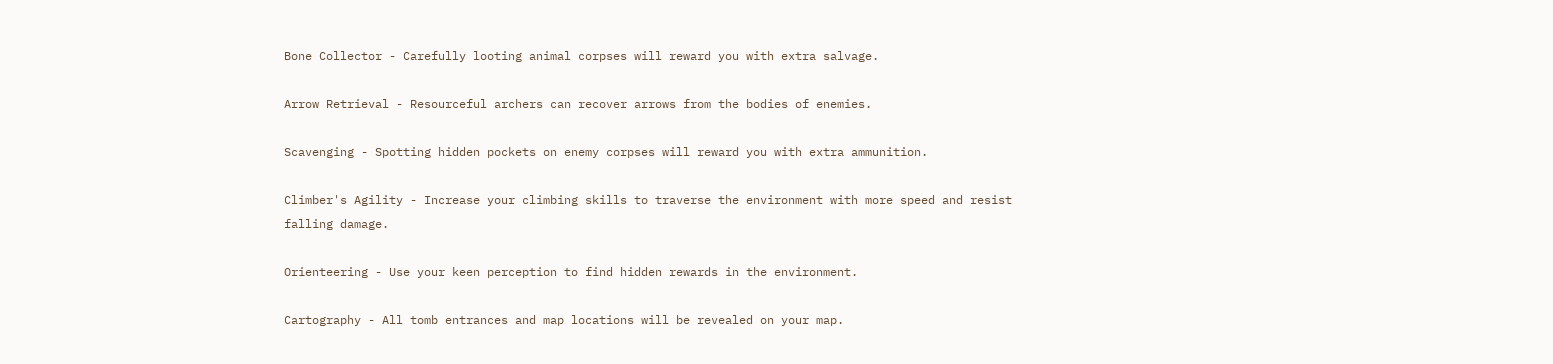Bone Collector - Carefully looting animal corpses will reward you with extra salvage.

Arrow Retrieval - Resourceful archers can recover arrows from the bodies of enemies.

Scavenging - Spotting hidden pockets on enemy corpses will reward you with extra ammunition.

Climber's Agility - Increase your climbing skills to traverse the environment with more speed and resist falling damage.

Orienteering - Use your keen perception to find hidden rewards in the environment.

Cartography - All tomb entrances and map locations will be revealed on your map.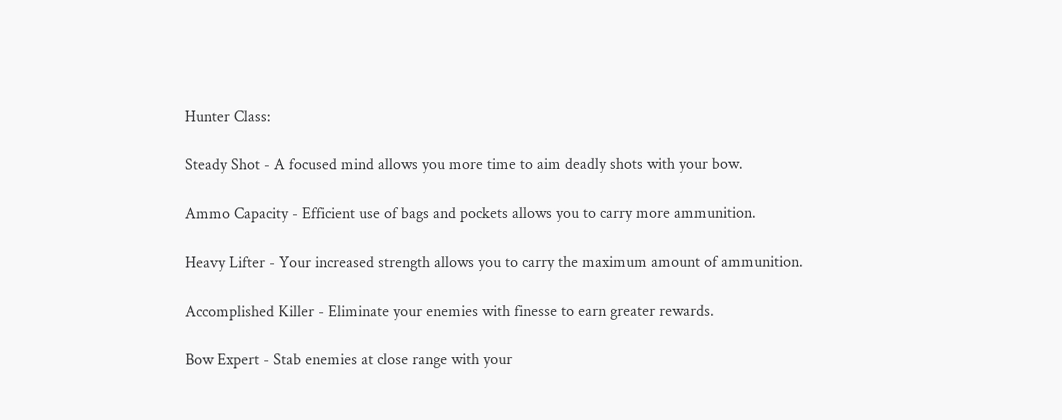Hunter Class:

Steady Shot - A focused mind allows you more time to aim deadly shots with your bow.

Ammo Capacity - Efficient use of bags and pockets allows you to carry more ammunition.

Heavy Lifter - Your increased strength allows you to carry the maximum amount of ammunition.

Accomplished Killer - Eliminate your enemies with finesse to earn greater rewards.

Bow Expert - Stab enemies at close range with your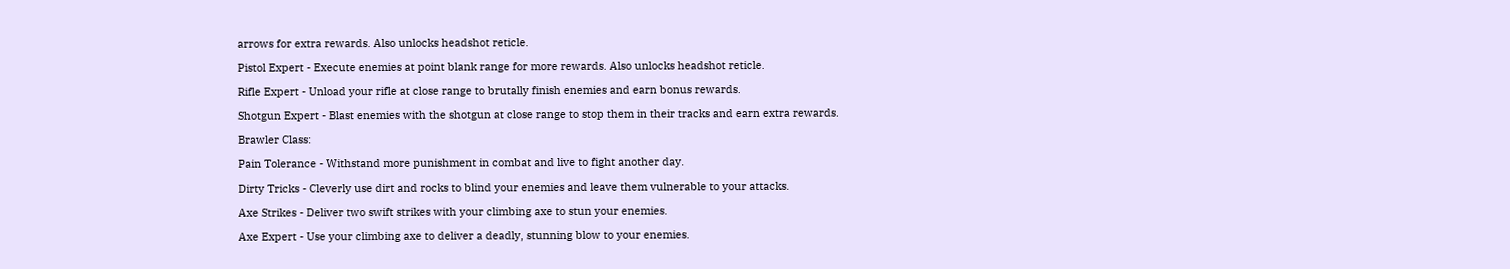arrows for extra rewards. Also unlocks headshot reticle.

Pistol Expert - Execute enemies at point blank range for more rewards. Also unlocks headshot reticle.

Rifle Expert - Unload your rifle at close range to brutally finish enemies and earn bonus rewards.

Shotgun Expert - Blast enemies with the shotgun at close range to stop them in their tracks and earn extra rewards.

Brawler Class:

Pain Tolerance - Withstand more punishment in combat and live to fight another day.

Dirty Tricks - Cleverly use dirt and rocks to blind your enemies and leave them vulnerable to your attacks.

Axe Strikes - Deliver two swift strikes with your climbing axe to stun your enemies.

Axe Expert - Use your climbing axe to deliver a deadly, stunning blow to your enemies.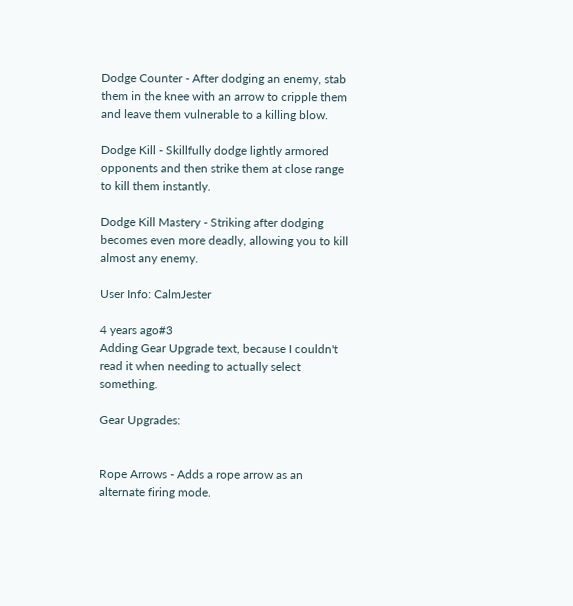Dodge Counter - After dodging an enemy, stab them in the knee with an arrow to cripple them and leave them vulnerable to a killing blow.

Dodge Kill - Skillfully dodge lightly armored opponents and then strike them at close range to kill them instantly.

Dodge Kill Mastery - Striking after dodging becomes even more deadly, allowing you to kill almost any enemy.

User Info: CalmJester

4 years ago#3
Adding Gear Upgrade text, because I couldn't read it when needing to actually select something.

Gear Upgrades:


Rope Arrows - Adds a rope arrow as an alternate firing mode.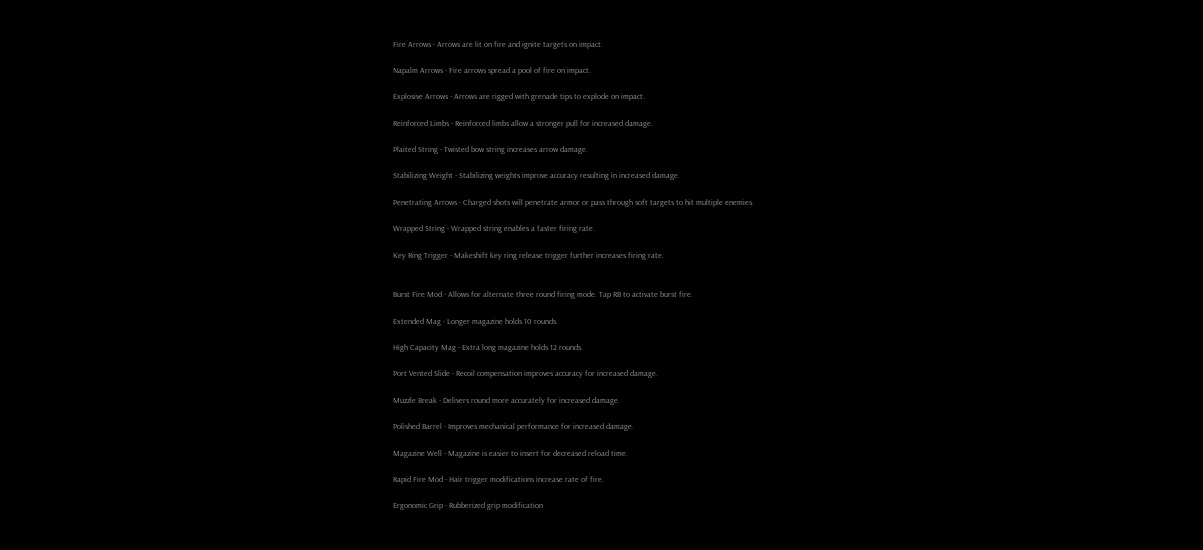Fire Arrows - Arrows are lit on fire and ignite targets on impact.

Napalm Arrows - Fire arrows spread a pool of fire on impact.

Explosive Arrows - Arrows are rigged with grenade tips to explode on impact.

Reinforced Limbs - Reinforced limbs allow a stronger pull for increased damage.

Plaited String - Twisted bow string increases arrow damage.

Stabilizing Weight - Stabilizing weights improve accuracy resulting in increased damage.

Penetrating Arrows - Charged shots will penetrate armor or pass through soft targets to hit multiple enemies.

Wrapped String - Wrapped string enables a faster firing rate.

Key Ring Trigger - Makeshift key ring release trigger further increases firing rate.


Burst Fire Mod - Allows for alternate three round firing mode. Tap RB to activate burst fire.

Extended Mag - Longer magazine holds 10 rounds.

High Capacity Mag - Extra long magazine holds 12 rounds.

Port Vented Slide - Recoil compensation improves accuracy for increased damage.

Muzzle Break - Delivers round more accurately for increased damage.

Polished Barrel - Improves mechanical performance for increased damage.

Magazine Well - Magazine is easier to insert for decreased reload time.

Rapid Fire Mod - Hair trigger modifications increase rate of fire.

Ergonomic Grip - Rubberized grip modification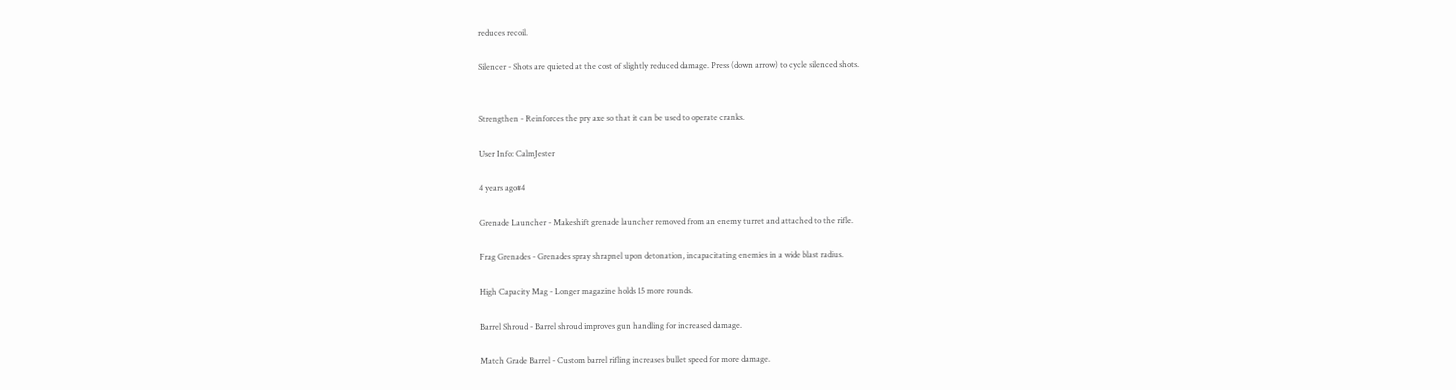reduces recoil.

Silencer - Shots are quieted at the cost of slightly reduced damage. Press (down arrow) to cycle silenced shots.


Strengthen - Reinforces the pry axe so that it can be used to operate cranks.

User Info: CalmJester

4 years ago#4

Grenade Launcher - Makeshift grenade launcher removed from an enemy turret and attached to the rifle.

Frag Grenades - Grenades spray shrapnel upon detonation, incapacitating enemies in a wide blast radius.

High Capacity Mag - Longer magazine holds 15 more rounds.

Barrel Shroud - Barrel shroud improves gun handling for increased damage.

Match Grade Barrel - Custom barrel rifling increases bullet speed for more damage.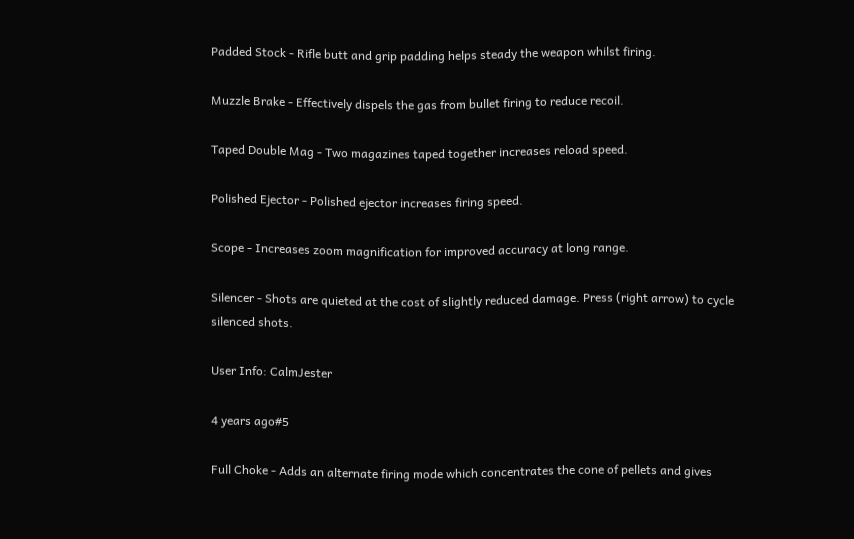Padded Stock - Rifle butt and grip padding helps steady the weapon whilst firing.

Muzzle Brake - Effectively dispels the gas from bullet firing to reduce recoil.

Taped Double Mag - Two magazines taped together increases reload speed.

Polished Ejector - Polished ejector increases firing speed.

Scope - Increases zoom magnification for improved accuracy at long range.

Silencer - Shots are quieted at the cost of slightly reduced damage. Press (right arrow) to cycle silenced shots.

User Info: CalmJester

4 years ago#5

Full Choke - Adds an alternate firing mode which concentrates the cone of pellets and gives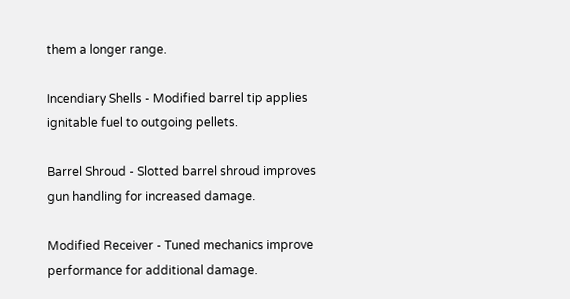them a longer range.

Incendiary Shells - Modified barrel tip applies ignitable fuel to outgoing pellets.

Barrel Shroud - Slotted barrel shroud improves gun handling for increased damage.

Modified Receiver - Tuned mechanics improve performance for additional damage.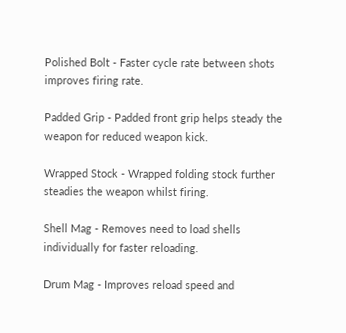Polished Bolt - Faster cycle rate between shots improves firing rate.

Padded Grip - Padded front grip helps steady the weapon for reduced weapon kick.

Wrapped Stock - Wrapped folding stock further steadies the weapon whilst firing.

Shell Mag - Removes need to load shells individually for faster reloading.

Drum Mag - Improves reload speed and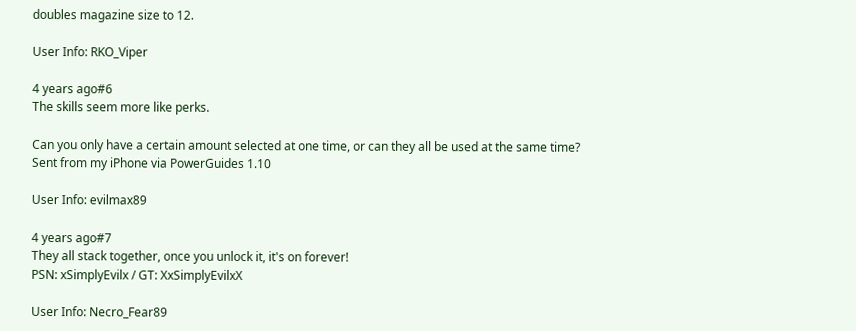doubles magazine size to 12.

User Info: RKO_Viper

4 years ago#6
The skills seem more like perks.

Can you only have a certain amount selected at one time, or can they all be used at the same time?
Sent from my iPhone via PowerGuides 1.10

User Info: evilmax89

4 years ago#7
They all stack together, once you unlock it, it's on forever!
PSN: xSimplyEvilx / GT: XxSimplyEvilxX

User Info: Necro_Fear89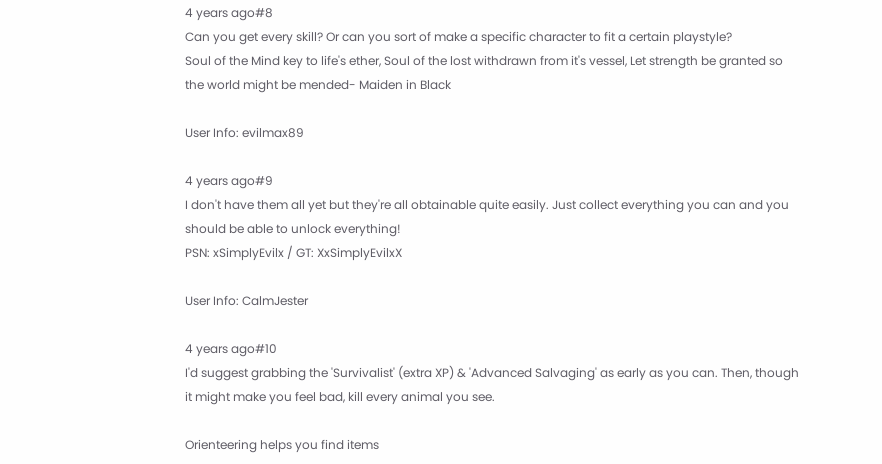4 years ago#8
Can you get every skill? Or can you sort of make a specific character to fit a certain playstyle?
Soul of the Mind key to life's ether, Soul of the lost withdrawn from it's vessel, Let strength be granted so the world might be mended- Maiden in Black

User Info: evilmax89

4 years ago#9
I don't have them all yet but they're all obtainable quite easily. Just collect everything you can and you should be able to unlock everything!
PSN: xSimplyEvilx / GT: XxSimplyEvilxX

User Info: CalmJester

4 years ago#10
I'd suggest grabbing the 'Survivalist' (extra XP) & 'Advanced Salvaging' as early as you can. Then, though it might make you feel bad, kill every animal you see.

Orienteering helps you find items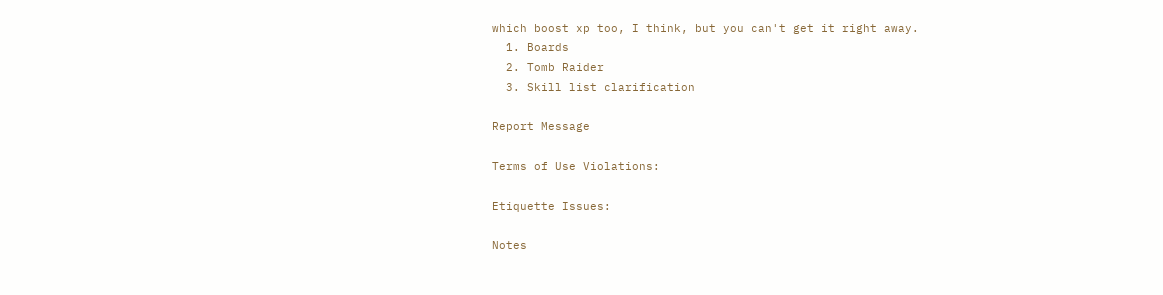which boost xp too, I think, but you can't get it right away.
  1. Boards
  2. Tomb Raider
  3. Skill list clarification

Report Message

Terms of Use Violations:

Etiquette Issues:

Notes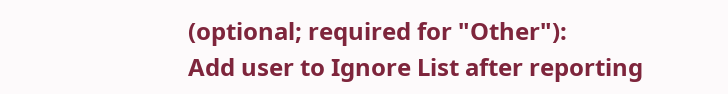(optional; required for "Other"):
Add user to Ignore List after reporting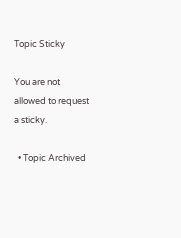Topic Sticky

You are not allowed to request a sticky.

  • Topic Archived